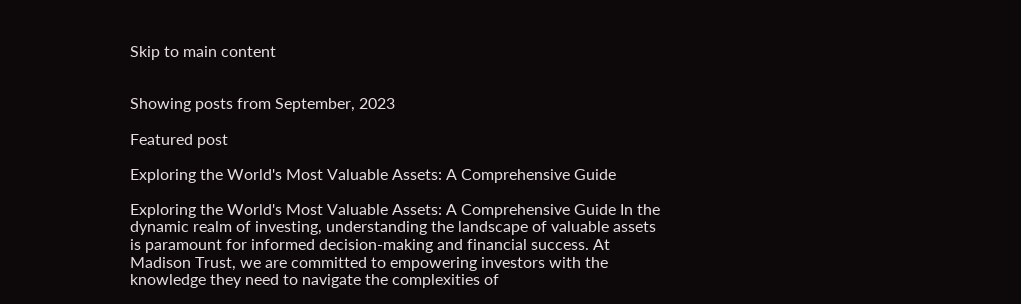Skip to main content


Showing posts from September, 2023

Featured post

Exploring the World's Most Valuable Assets: A Comprehensive Guide

Exploring the World's Most Valuable Assets: A Comprehensive Guide In the dynamic realm of investing, understanding the landscape of valuable assets is paramount for informed decision-making and financial success. At Madison Trust, we are committed to empowering investors with the knowledge they need to navigate the complexities of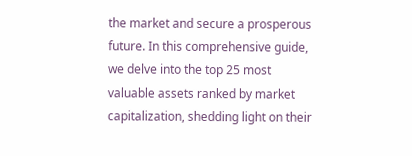the market and secure a prosperous future. In this comprehensive guide, we delve into the top 25 most valuable assets ranked by market capitalization, shedding light on their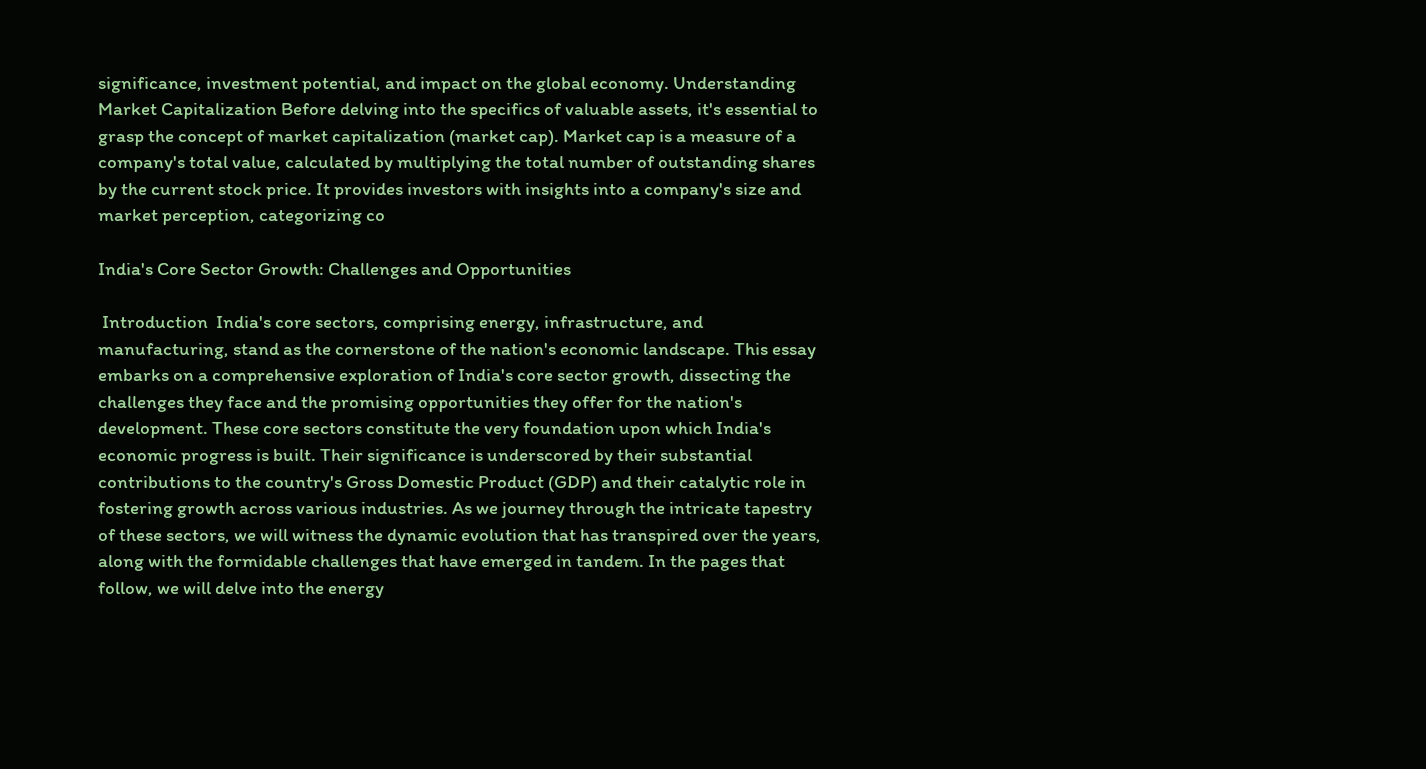significance, investment potential, and impact on the global economy. Understanding Market Capitalization Before delving into the specifics of valuable assets, it's essential to grasp the concept of market capitalization (market cap). Market cap is a measure of a company's total value, calculated by multiplying the total number of outstanding shares by the current stock price. It provides investors with insights into a company's size and market perception, categorizing co

India's Core Sector Growth: Challenges and Opportunities

 Introduction  India's core sectors, comprising energy, infrastructure, and manufacturing, stand as the cornerstone of the nation's economic landscape. This essay embarks on a comprehensive exploration of India's core sector growth, dissecting the challenges they face and the promising opportunities they offer for the nation's development. These core sectors constitute the very foundation upon which India's economic progress is built. Their significance is underscored by their substantial contributions to the country's Gross Domestic Product (GDP) and their catalytic role in fostering growth across various industries. As we journey through the intricate tapestry of these sectors, we will witness the dynamic evolution that has transpired over the years, along with the formidable challenges that have emerged in tandem. In the pages that follow, we will delve into the energy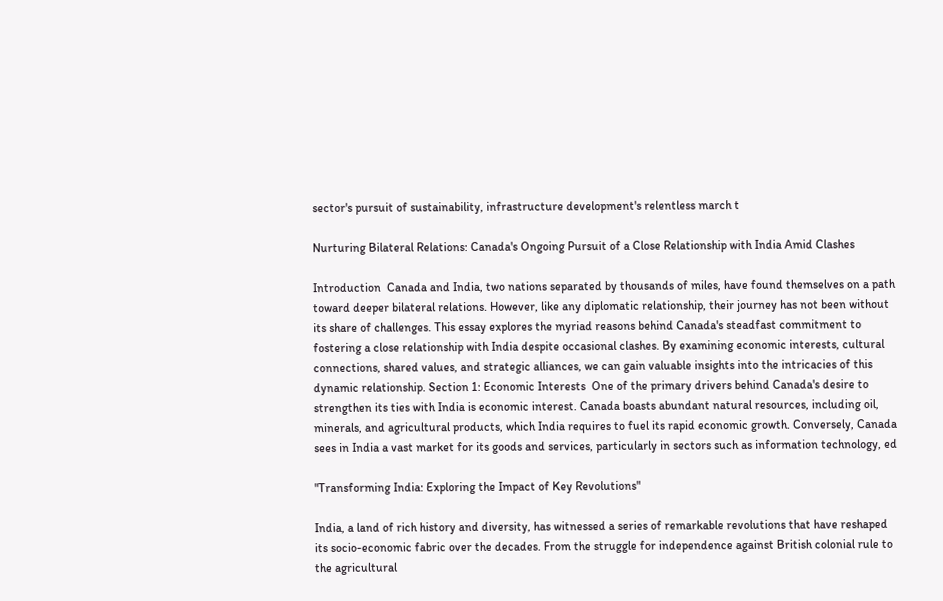sector's pursuit of sustainability, infrastructure development's relentless march t

Nurturing Bilateral Relations: Canada's Ongoing Pursuit of a Close Relationship with India Amid Clashes

Introduction  Canada and India, two nations separated by thousands of miles, have found themselves on a path toward deeper bilateral relations. However, like any diplomatic relationship, their journey has not been without its share of challenges. This essay explores the myriad reasons behind Canada's steadfast commitment to fostering a close relationship with India despite occasional clashes. By examining economic interests, cultural connections, shared values, and strategic alliances, we can gain valuable insights into the intricacies of this dynamic relationship. Section 1: Economic Interests  One of the primary drivers behind Canada's desire to strengthen its ties with India is economic interest. Canada boasts abundant natural resources, including oil, minerals, and agricultural products, which India requires to fuel its rapid economic growth. Conversely, Canada sees in India a vast market for its goods and services, particularly in sectors such as information technology, ed

"Transforming India: Exploring the Impact of Key Revolutions"

India, a land of rich history and diversity, has witnessed a series of remarkable revolutions that have reshaped its socio-economic fabric over the decades. From the struggle for independence against British colonial rule to the agricultural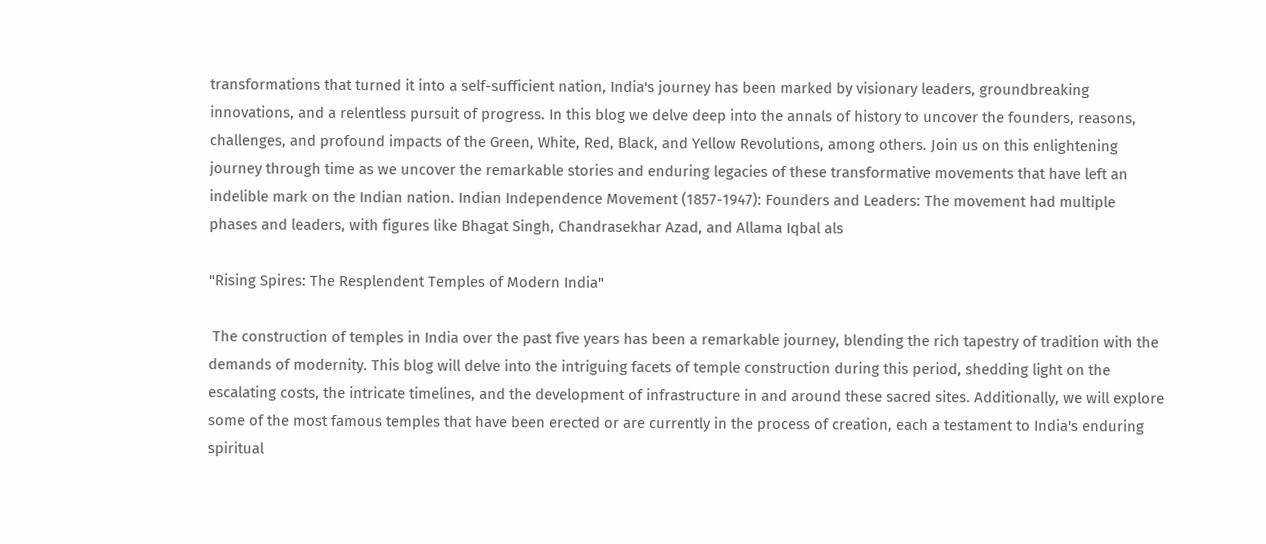transformations that turned it into a self-sufficient nation, India's journey has been marked by visionary leaders, groundbreaking innovations, and a relentless pursuit of progress. In this blog we delve deep into the annals of history to uncover the founders, reasons, challenges, and profound impacts of the Green, White, Red, Black, and Yellow Revolutions, among others. Join us on this enlightening journey through time as we uncover the remarkable stories and enduring legacies of these transformative movements that have left an indelible mark on the Indian nation. Indian Independence Movement (1857-1947): Founders and Leaders: The movement had multiple phases and leaders, with figures like Bhagat Singh, Chandrasekhar Azad, and Allama Iqbal als

"Rising Spires: The Resplendent Temples of Modern India"

 The construction of temples in India over the past five years has been a remarkable journey, blending the rich tapestry of tradition with the demands of modernity. This blog will delve into the intriguing facets of temple construction during this period, shedding light on the escalating costs, the intricate timelines, and the development of infrastructure in and around these sacred sites. Additionally, we will explore some of the most famous temples that have been erected or are currently in the process of creation, each a testament to India's enduring spiritual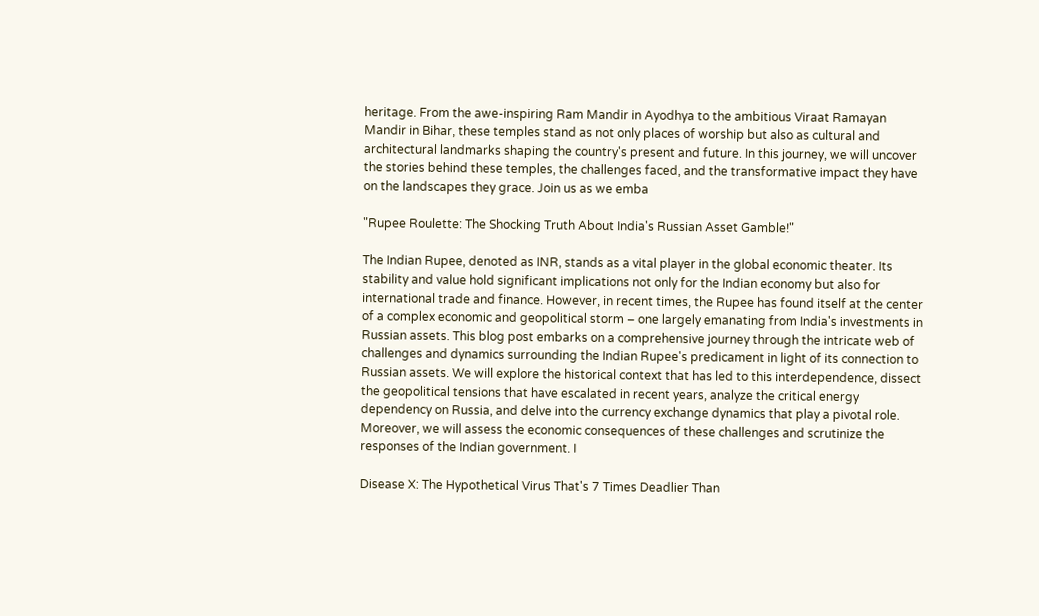heritage. From the awe-inspiring Ram Mandir in Ayodhya to the ambitious Viraat Ramayan Mandir in Bihar, these temples stand as not only places of worship but also as cultural and architectural landmarks shaping the country's present and future. In this journey, we will uncover the stories behind these temples, the challenges faced, and the transformative impact they have on the landscapes they grace. Join us as we emba

"Rupee Roulette: The Shocking Truth About India's Russian Asset Gamble!"

The Indian Rupee, denoted as INR, stands as a vital player in the global economic theater. Its stability and value hold significant implications not only for the Indian economy but also for international trade and finance. However, in recent times, the Rupee has found itself at the center of a complex economic and geopolitical storm – one largely emanating from India's investments in Russian assets. This blog post embarks on a comprehensive journey through the intricate web of challenges and dynamics surrounding the Indian Rupee's predicament in light of its connection to Russian assets. We will explore the historical context that has led to this interdependence, dissect the geopolitical tensions that have escalated in recent years, analyze the critical energy dependency on Russia, and delve into the currency exchange dynamics that play a pivotal role. Moreover, we will assess the economic consequences of these challenges and scrutinize the responses of the Indian government. I

Disease X: The Hypothetical Virus That's 7 Times Deadlier Than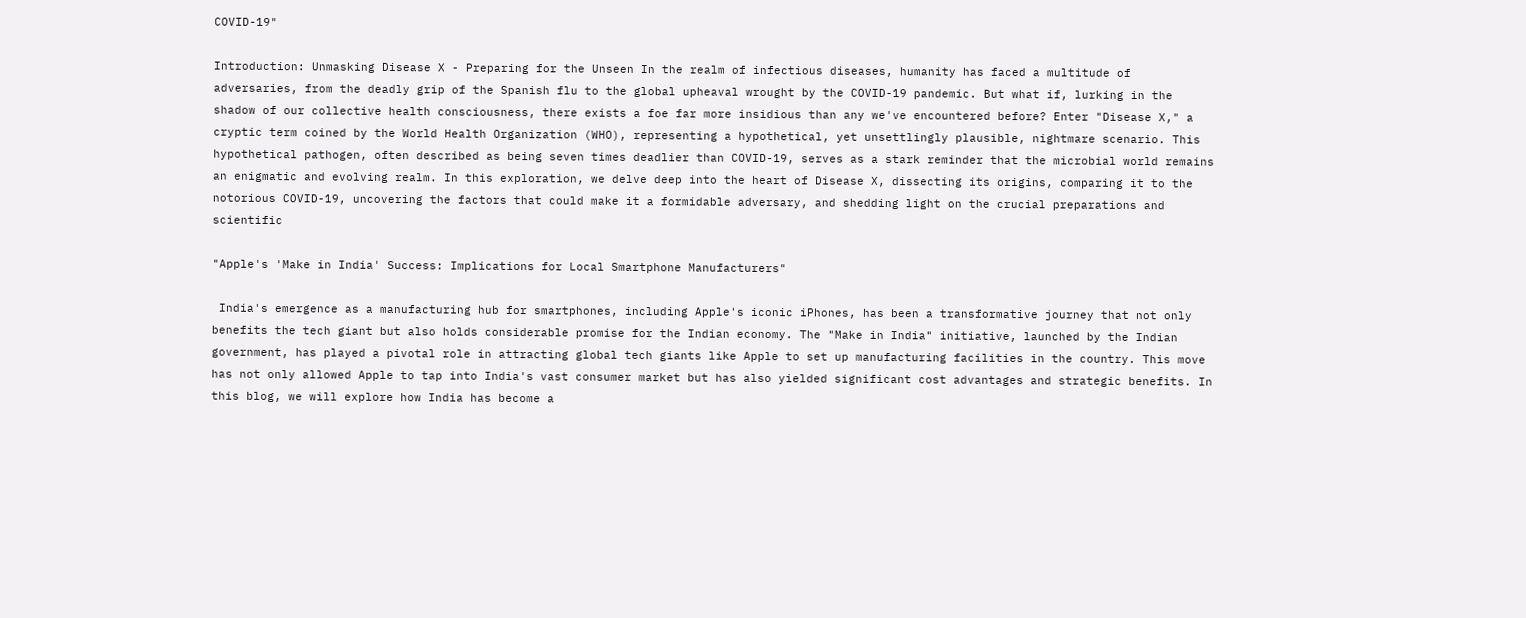COVID-19"

Introduction: Unmasking Disease X - Preparing for the Unseen In the realm of infectious diseases, humanity has faced a multitude of adversaries, from the deadly grip of the Spanish flu to the global upheaval wrought by the COVID-19 pandemic. But what if, lurking in the shadow of our collective health consciousness, there exists a foe far more insidious than any we've encountered before? Enter "Disease X," a cryptic term coined by the World Health Organization (WHO), representing a hypothetical, yet unsettlingly plausible, nightmare scenario. This hypothetical pathogen, often described as being seven times deadlier than COVID-19, serves as a stark reminder that the microbial world remains an enigmatic and evolving realm. In this exploration, we delve deep into the heart of Disease X, dissecting its origins, comparing it to the notorious COVID-19, uncovering the factors that could make it a formidable adversary, and shedding light on the crucial preparations and scientific

"Apple's 'Make in India' Success: Implications for Local Smartphone Manufacturers"

 India's emergence as a manufacturing hub for smartphones, including Apple's iconic iPhones, has been a transformative journey that not only benefits the tech giant but also holds considerable promise for the Indian economy. The "Make in India" initiative, launched by the Indian government, has played a pivotal role in attracting global tech giants like Apple to set up manufacturing facilities in the country. This move has not only allowed Apple to tap into India's vast consumer market but has also yielded significant cost advantages and strategic benefits. In this blog, we will explore how India has become a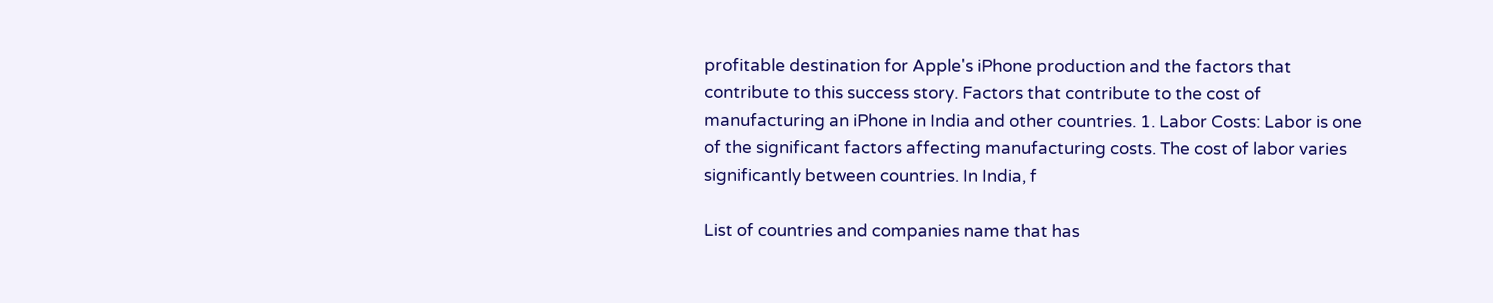profitable destination for Apple's iPhone production and the factors that contribute to this success story. Factors that contribute to the cost of manufacturing an iPhone in India and other countries. 1. Labor Costs: Labor is one of the significant factors affecting manufacturing costs. The cost of labor varies significantly between countries. In India, f

List of countries and companies name that has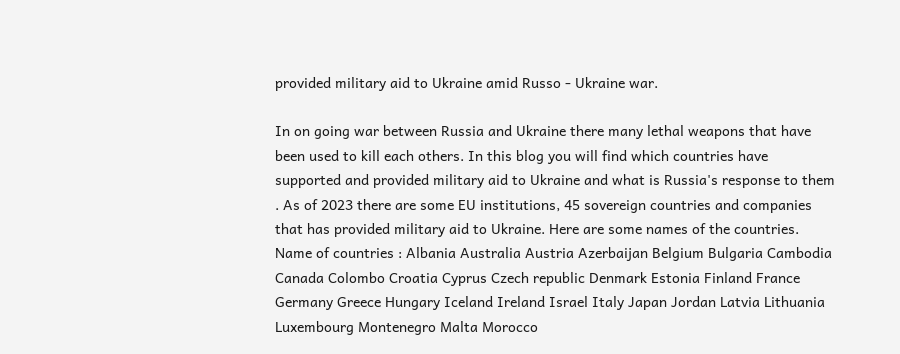provided military aid to Ukraine amid Russo - Ukraine war.

In on going war between Russia and Ukraine there many lethal weapons that have been used to kill each others. In this blog you will find which countries have supported and provided military aid to Ukraine and what is Russia's response to them . As of 2023 there are some EU institutions, 45 sovereign countries and companies that has provided military aid to Ukraine. Here are some names of the countries. Name of countries : Albania Australia Austria Azerbaijan Belgium Bulgaria Cambodia Canada Colombo Croatia Cyprus Czech republic Denmark Estonia Finland France Germany Greece Hungary Iceland Ireland Israel Italy Japan Jordan Latvia Lithuania Luxembourg Montenegro Malta Morocco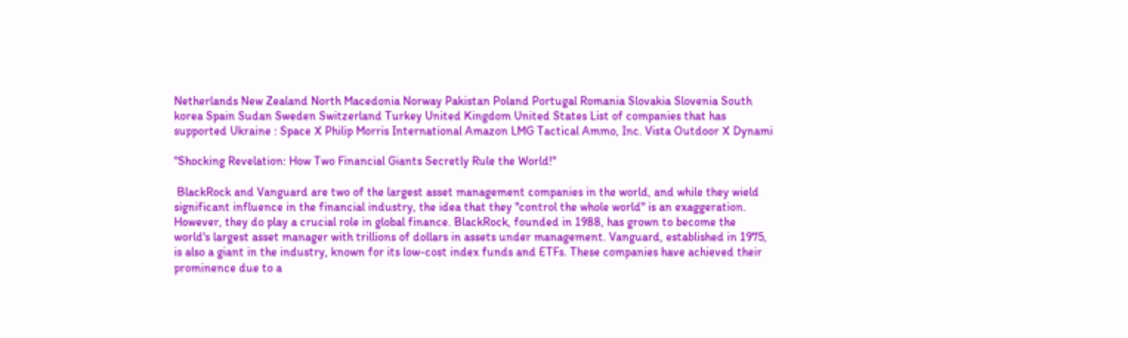Netherlands New Zealand North Macedonia Norway Pakistan Poland Portugal Romania Slovakia Slovenia South korea Spain Sudan Sweden Switzerland Turkey United Kingdom United States List of companies that has supported Ukraine : Space X Philip Morris International Amazon LMG Tactical Ammo, Inc. Vista Outdoor X Dynami

"Shocking Revelation: How Two Financial Giants Secretly Rule the World!"

 BlackRock and Vanguard are two of the largest asset management companies in the world, and while they wield significant influence in the financial industry, the idea that they "control the whole world" is an exaggeration. However, they do play a crucial role in global finance. BlackRock, founded in 1988, has grown to become the world's largest asset manager with trillions of dollars in assets under management. Vanguard, established in 1975, is also a giant in the industry, known for its low-cost index funds and ETFs. These companies have achieved their prominence due to a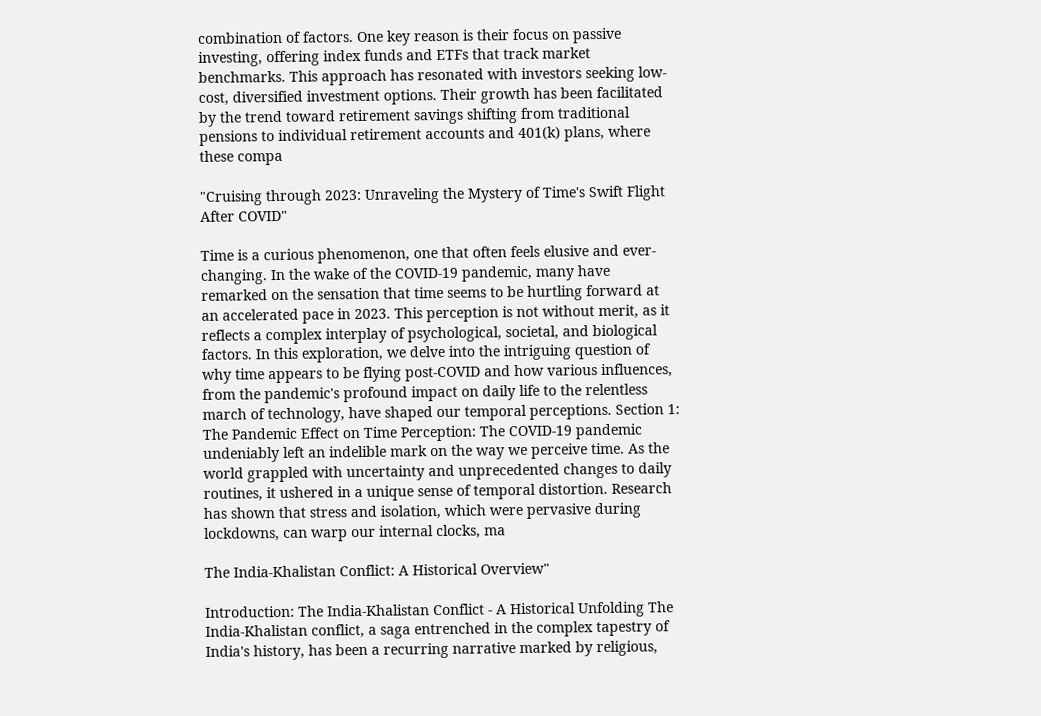combination of factors. One key reason is their focus on passive investing, offering index funds and ETFs that track market benchmarks. This approach has resonated with investors seeking low-cost, diversified investment options. Their growth has been facilitated by the trend toward retirement savings shifting from traditional pensions to individual retirement accounts and 401(k) plans, where these compa

"Cruising through 2023: Unraveling the Mystery of Time's Swift Flight After COVID"

Time is a curious phenomenon, one that often feels elusive and ever-changing. In the wake of the COVID-19 pandemic, many have remarked on the sensation that time seems to be hurtling forward at an accelerated pace in 2023. This perception is not without merit, as it reflects a complex interplay of psychological, societal, and biological factors. In this exploration, we delve into the intriguing question of why time appears to be flying post-COVID and how various influences, from the pandemic's profound impact on daily life to the relentless march of technology, have shaped our temporal perceptions. Section 1: The Pandemic Effect on Time Perception: The COVID-19 pandemic undeniably left an indelible mark on the way we perceive time. As the world grappled with uncertainty and unprecedented changes to daily routines, it ushered in a unique sense of temporal distortion. Research has shown that stress and isolation, which were pervasive during lockdowns, can warp our internal clocks, ma

The India-Khalistan Conflict: A Historical Overview"

Introduction: The India-Khalistan Conflict - A Historical Unfolding The India-Khalistan conflict, a saga entrenched in the complex tapestry of India's history, has been a recurring narrative marked by religious,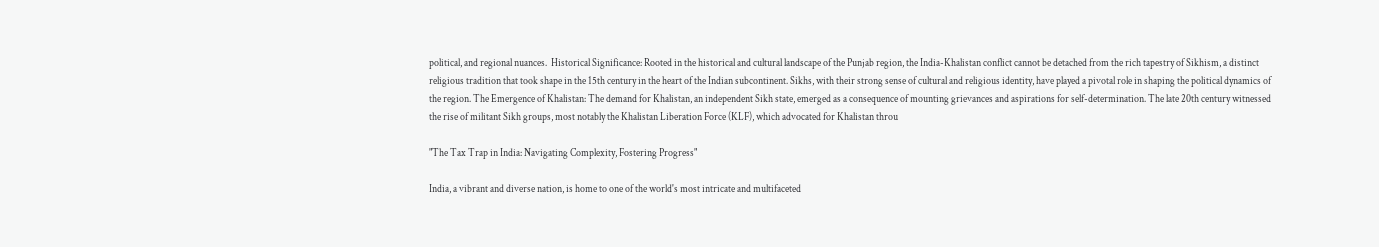political, and regional nuances.  Historical Significance: Rooted in the historical and cultural landscape of the Punjab region, the India-Khalistan conflict cannot be detached from the rich tapestry of Sikhism, a distinct religious tradition that took shape in the 15th century in the heart of the Indian subcontinent. Sikhs, with their strong sense of cultural and religious identity, have played a pivotal role in shaping the political dynamics of the region. The Emergence of Khalistan: The demand for Khalistan, an independent Sikh state, emerged as a consequence of mounting grievances and aspirations for self-determination. The late 20th century witnessed the rise of militant Sikh groups, most notably the Khalistan Liberation Force (KLF), which advocated for Khalistan throu

"The Tax Trap in India: Navigating Complexity, Fostering Progress"

India, a vibrant and diverse nation, is home to one of the world's most intricate and multifaceted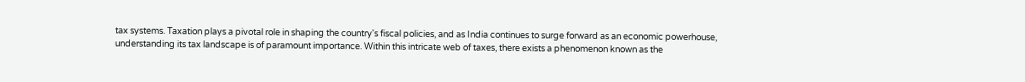tax systems. Taxation plays a pivotal role in shaping the country's fiscal policies, and as India continues to surge forward as an economic powerhouse, understanding its tax landscape is of paramount importance. Within this intricate web of taxes, there exists a phenomenon known as the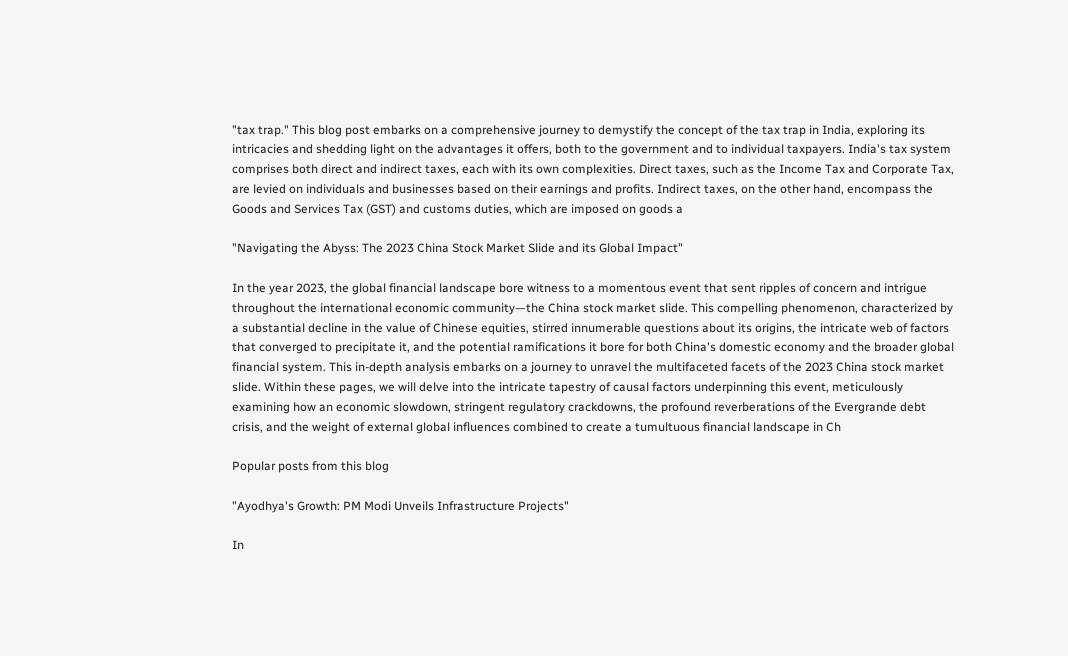"tax trap." This blog post embarks on a comprehensive journey to demystify the concept of the tax trap in India, exploring its intricacies and shedding light on the advantages it offers, both to the government and to individual taxpayers. India's tax system comprises both direct and indirect taxes, each with its own complexities. Direct taxes, such as the Income Tax and Corporate Tax, are levied on individuals and businesses based on their earnings and profits. Indirect taxes, on the other hand, encompass the Goods and Services Tax (GST) and customs duties, which are imposed on goods a

"Navigating the Abyss: The 2023 China Stock Market Slide and its Global Impact"

In the year 2023, the global financial landscape bore witness to a momentous event that sent ripples of concern and intrigue throughout the international economic community—the China stock market slide. This compelling phenomenon, characterized by a substantial decline in the value of Chinese equities, stirred innumerable questions about its origins, the intricate web of factors that converged to precipitate it, and the potential ramifications it bore for both China's domestic economy and the broader global financial system. This in-depth analysis embarks on a journey to unravel the multifaceted facets of the 2023 China stock market slide. Within these pages, we will delve into the intricate tapestry of causal factors underpinning this event, meticulously examining how an economic slowdown, stringent regulatory crackdowns, the profound reverberations of the Evergrande debt crisis, and the weight of external global influences combined to create a tumultuous financial landscape in Ch

Popular posts from this blog

"Ayodhya's Growth: PM Modi Unveils Infrastructure Projects"

In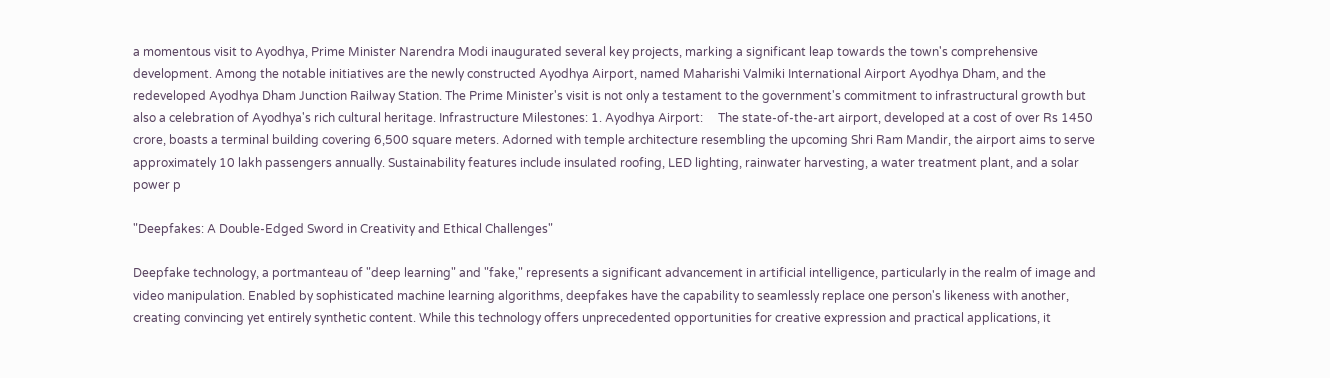a momentous visit to Ayodhya, Prime Minister Narendra Modi inaugurated several key projects, marking a significant leap towards the town's comprehensive development. Among the notable initiatives are the newly constructed Ayodhya Airport, named Maharishi Valmiki International Airport Ayodhya Dham, and the redeveloped Ayodhya Dham Junction Railway Station. The Prime Minister's visit is not only a testament to the government's commitment to infrastructural growth but also a celebration of Ayodhya's rich cultural heritage. Infrastructure Milestones: 1. Ayodhya Airport:     The state-of-the-art airport, developed at a cost of over Rs 1450 crore, boasts a terminal building covering 6,500 square meters. Adorned with temple architecture resembling the upcoming Shri Ram Mandir, the airport aims to serve approximately 10 lakh passengers annually. Sustainability features include insulated roofing, LED lighting, rainwater harvesting, a water treatment plant, and a solar power p

"Deepfakes: A Double-Edged Sword in Creativity and Ethical Challenges"

Deepfake technology, a portmanteau of "deep learning" and "fake," represents a significant advancement in artificial intelligence, particularly in the realm of image and video manipulation. Enabled by sophisticated machine learning algorithms, deepfakes have the capability to seamlessly replace one person's likeness with another, creating convincing yet entirely synthetic content. While this technology offers unprecedented opportunities for creative expression and practical applications, it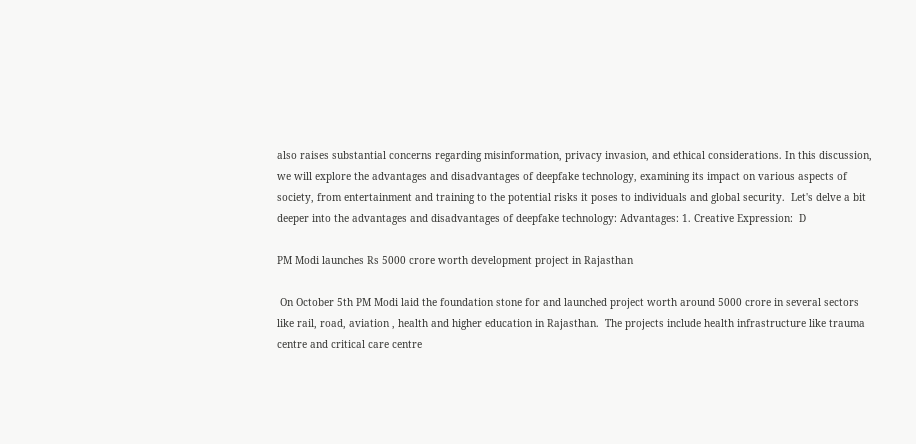also raises substantial concerns regarding misinformation, privacy invasion, and ethical considerations. In this discussion, we will explore the advantages and disadvantages of deepfake technology, examining its impact on various aspects of society, from entertainment and training to the potential risks it poses to individuals and global security.  Let's delve a bit deeper into the advantages and disadvantages of deepfake technology: Advantages: 1. Creative Expression:  D

PM Modi launches Rs 5000 crore worth development project in Rajasthan

 On October 5th PM Modi laid the foundation stone for and launched project worth around 5000 crore in several sectors like rail, road, aviation , health and higher education in Rajasthan.  The projects include health infrastructure like trauma centre and critical care centre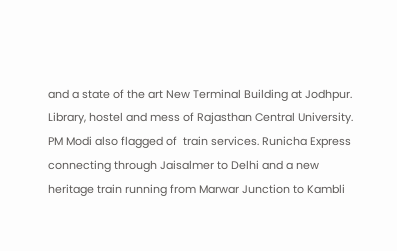and a state of the art New Terminal Building at Jodhpur. Library, hostel and mess of Rajasthan Central University. PM Modi also flagged of  train services. Runicha Express connecting through Jaisalmer to Delhi and a new heritage train running from Marwar Junction to Kambli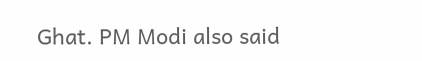Ghat. PM Modi also said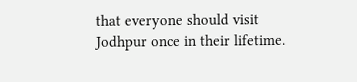that everyone should visit Jodhpur once in their lifetime.